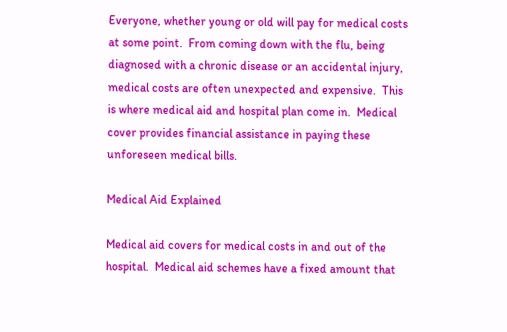Everyone, whether young or old will pay for medical costs at some point.  From coming down with the flu, being diagnosed with a chronic disease or an accidental injury, medical costs are often unexpected and expensive.  This is where medical aid and hospital plan come in.  Medical cover provides financial assistance in paying these unforeseen medical bills.

Medical Aid Explained

Medical aid covers for medical costs in and out of the hospital.  Medical aid schemes have a fixed amount that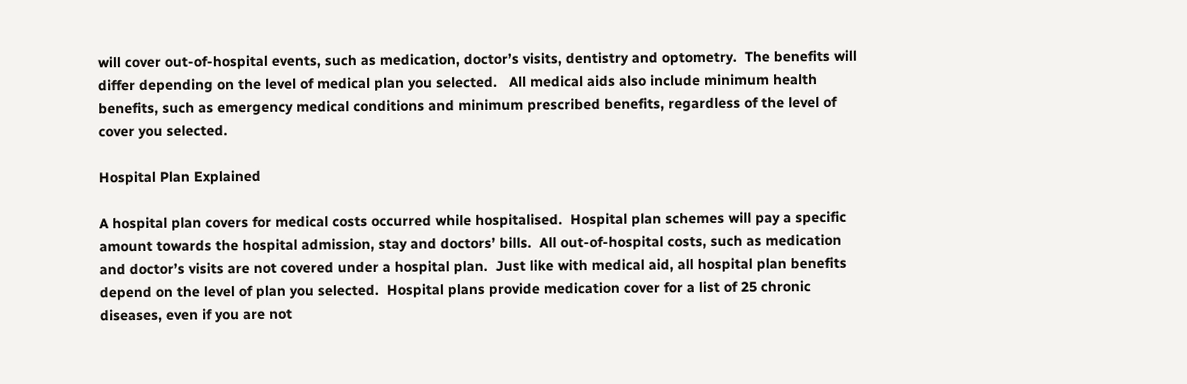will cover out-of-hospital events, such as medication, doctor’s visits, dentistry and optometry.  The benefits will differ depending on the level of medical plan you selected.   All medical aids also include minimum health benefits, such as emergency medical conditions and minimum prescribed benefits, regardless of the level of cover you selected.

Hospital Plan Explained

A hospital plan covers for medical costs occurred while hospitalised.  Hospital plan schemes will pay a specific amount towards the hospital admission, stay and doctors’ bills.  All out-of-hospital costs, such as medication and doctor’s visits are not covered under a hospital plan.  Just like with medical aid, all hospital plan benefits depend on the level of plan you selected.  Hospital plans provide medication cover for a list of 25 chronic diseases, even if you are not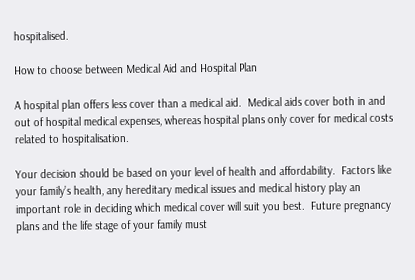hospitalised.

How to choose between Medical Aid and Hospital Plan

A hospital plan offers less cover than a medical aid.  Medical aids cover both in and out of hospital medical expenses, whereas hospital plans only cover for medical costs related to hospitalisation.

Your decision should be based on your level of health and affordability.  Factors like your family’s health, any hereditary medical issues and medical history play an important role in deciding which medical cover will suit you best.  Future pregnancy plans and the life stage of your family must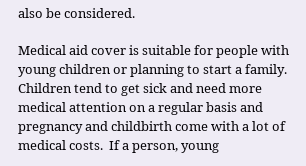also be considered.

Medical aid cover is suitable for people with young children or planning to start a family.  Children tend to get sick and need more medical attention on a regular basis and pregnancy and childbirth come with a lot of medical costs.  If a person, young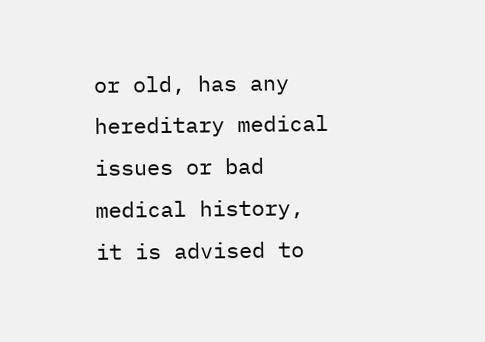or old, has any hereditary medical issues or bad medical history, it is advised to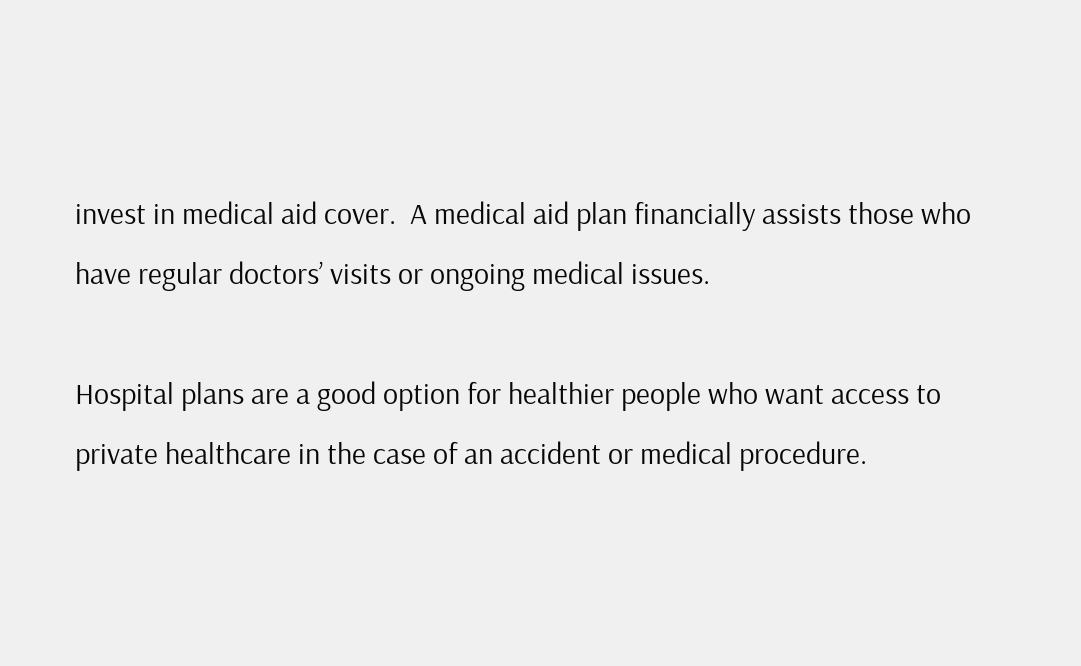invest in medical aid cover.  A medical aid plan financially assists those who have regular doctors’ visits or ongoing medical issues.

Hospital plans are a good option for healthier people who want access to private healthcare in the case of an accident or medical procedure.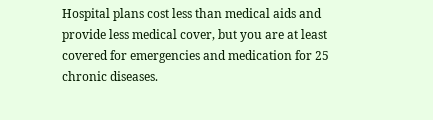Hospital plans cost less than medical aids and provide less medical cover, but you are at least covered for emergencies and medication for 25 chronic diseases.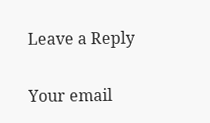Leave a Reply

Your email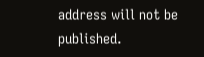address will not be published.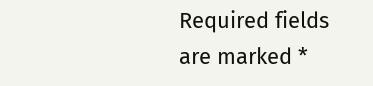Required fields are marked *